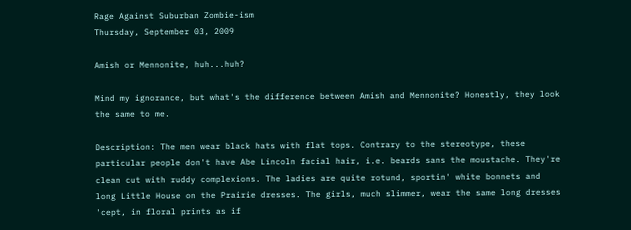Rage Against Suburban Zombie-ism
Thursday, September 03, 2009

Amish or Mennonite, huh...huh?

Mind my ignorance, but what's the difference between Amish and Mennonite? Honestly, they look the same to me.

Description: The men wear black hats with flat tops. Contrary to the stereotype, these particular people don't have Abe Lincoln facial hair, i.e. beards sans the moustache. They're clean cut with ruddy complexions. The ladies are quite rotund, sportin' white bonnets and long Little House on the Prairie dresses. The girls, much slimmer, wear the same long dresses 'cept, in floral prints as if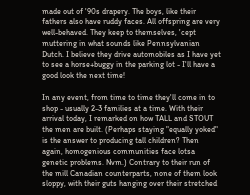made out of '90s drapery. The boys, like their fathers also have ruddy faces. All offspring are very well-behaved. They keep to themselves, 'cept muttering in what sounds like Pennsylvanian Dutch. I believe they drive automobiles as I have yet to see a horse+buggy in the parking lot - I'll have a good look the next time!

In any event, from time to time they'll come in to shop - usually 2-3 families at a time. With their arrival today, I remarked on how TALL and STOUT the men are built. (Perhaps staying "equally yoked" is the answer to producing tall children? Then again, homogenious communities face lotsa genetic problems. Nvm.) Contrary to their run of the mill Canadian counterparts, none of them look sloppy, with their guts hanging over their stretched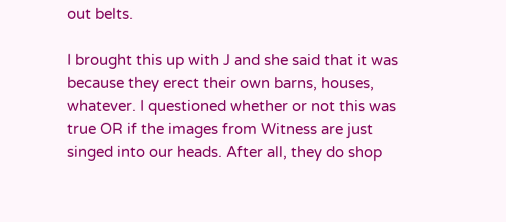out belts.

I brought this up with J and she said that it was because they erect their own barns, houses, whatever. I questioned whether or not this was true OR if the images from Witness are just singed into our heads. After all, they do shop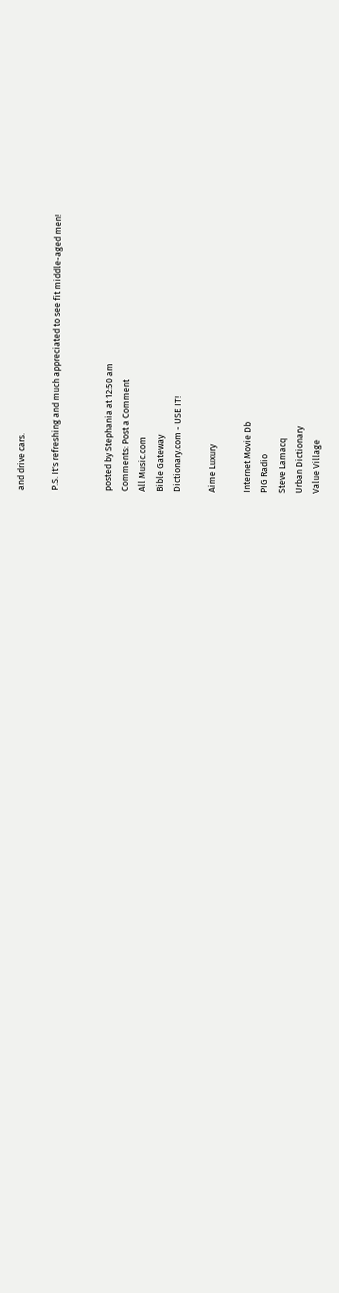and drive cars.

P.S. It's refreshing and much appreciated to see fit middle-aged men!


posted by Stephania at 12:50 am
Comments: Post a Comment
All Music.com
Bible Gateway
Dictionary.com - USE IT!

Aime Luxury

Internet Movie Db
PIG Radio
Steve Lamacq
Urban Dictionary
Value Village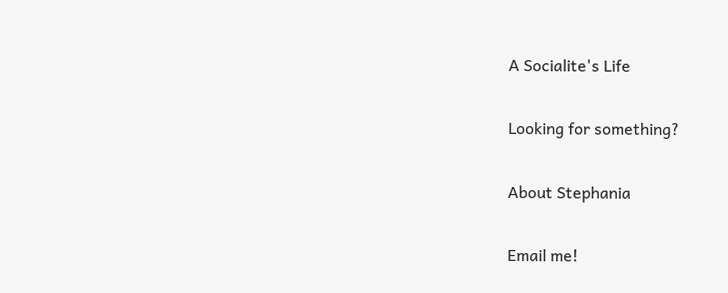A Socialite's Life

Looking for something?

About Stephania

Email me!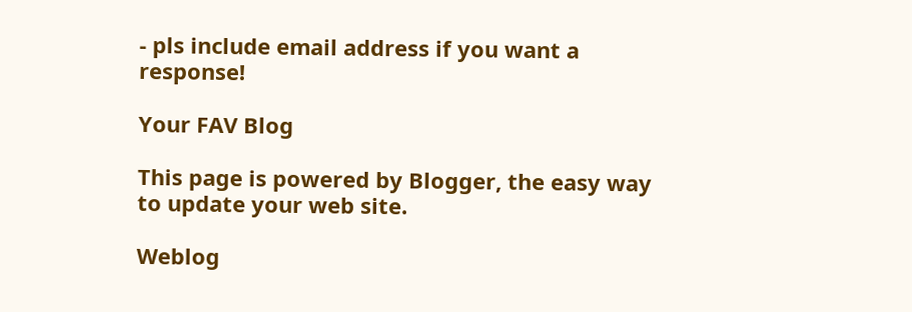- pls include email address if you want a response!

Your FAV Blog

This page is powered by Blogger, the easy way to update your web site.

Weblog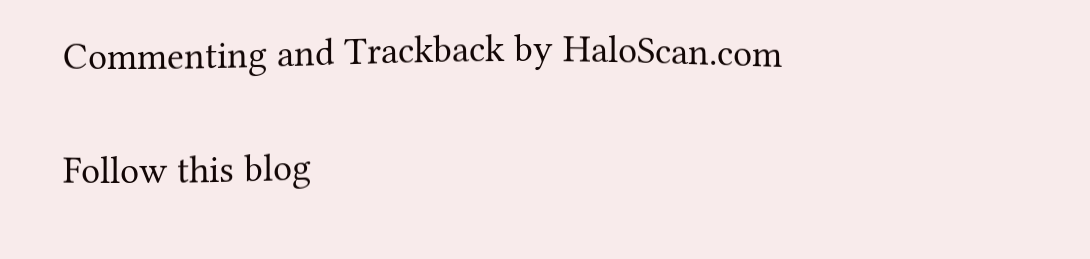Commenting and Trackback by HaloScan.com

Follow this blog